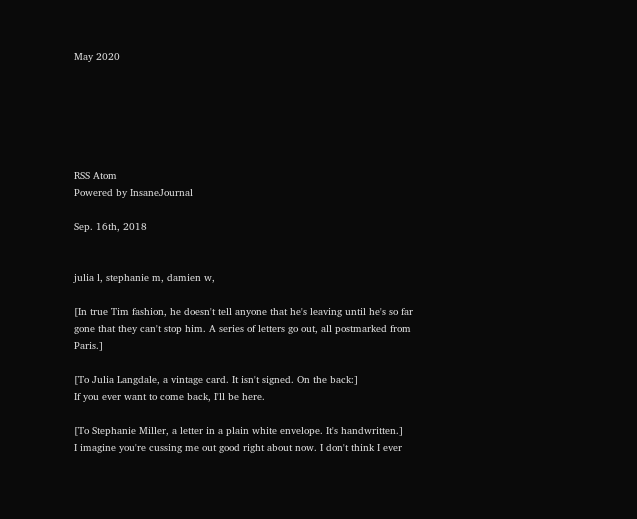May 2020






RSS Atom
Powered by InsaneJournal

Sep. 16th, 2018


julia l, stephanie m, damien w,

[In true Tim fashion, he doesn't tell anyone that he's leaving until he's so far gone that they can't stop him. A series of letters go out, all postmarked from Paris.]

[To Julia Langdale, a vintage card. It isn't signed. On the back:]
If you ever want to come back, I'll be here.

[To Stephanie Miller, a letter in a plain white envelope. It's handwritten.]
I imagine you're cussing me out good right about now. I don't think I ever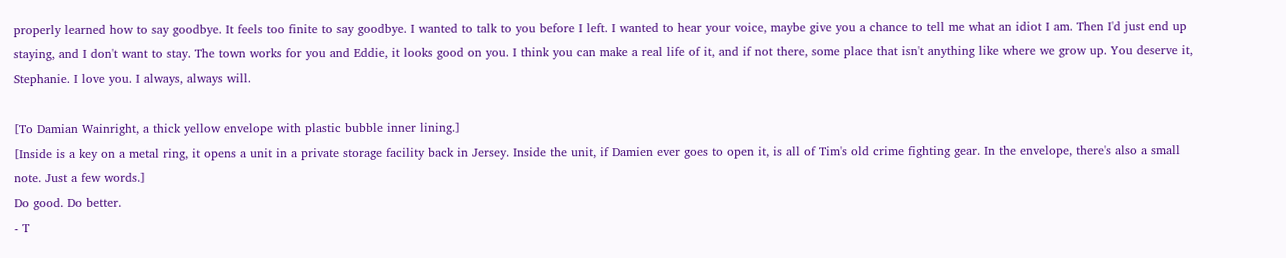properly learned how to say goodbye. It feels too finite to say goodbye. I wanted to talk to you before I left. I wanted to hear your voice, maybe give you a chance to tell me what an idiot I am. Then I'd just end up staying, and I don't want to stay. The town works for you and Eddie, it looks good on you. I think you can make a real life of it, and if not there, some place that isn't anything like where we grow up. You deserve it, Stephanie. I love you. I always, always will.

[To Damian Wainright, a thick yellow envelope with plastic bubble inner lining.]
[Inside is a key on a metal ring, it opens a unit in a private storage facility back in Jersey. Inside the unit, if Damien ever goes to open it, is all of Tim's old crime fighting gear. In the envelope, there's also a small note. Just a few words.]
Do good. Do better.
- T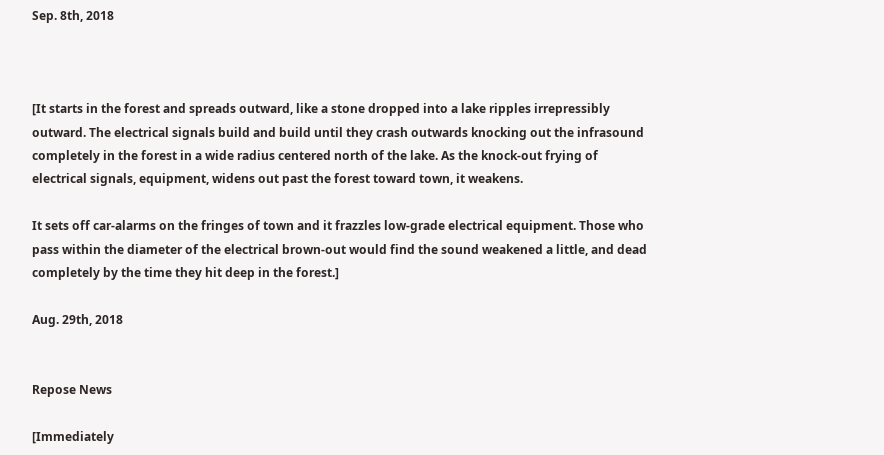Sep. 8th, 2018



[It starts in the forest and spreads outward, like a stone dropped into a lake ripples irrepressibly outward. The electrical signals build and build until they crash outwards knocking out the infrasound completely in the forest in a wide radius centered north of the lake. As the knock-out frying of electrical signals, equipment, widens out past the forest toward town, it weakens.

It sets off car-alarms on the fringes of town and it frazzles low-grade electrical equipment. Those who pass within the diameter of the electrical brown-out would find the sound weakened a little, and dead completely by the time they hit deep in the forest.]

Aug. 29th, 2018


Repose News

[Immediately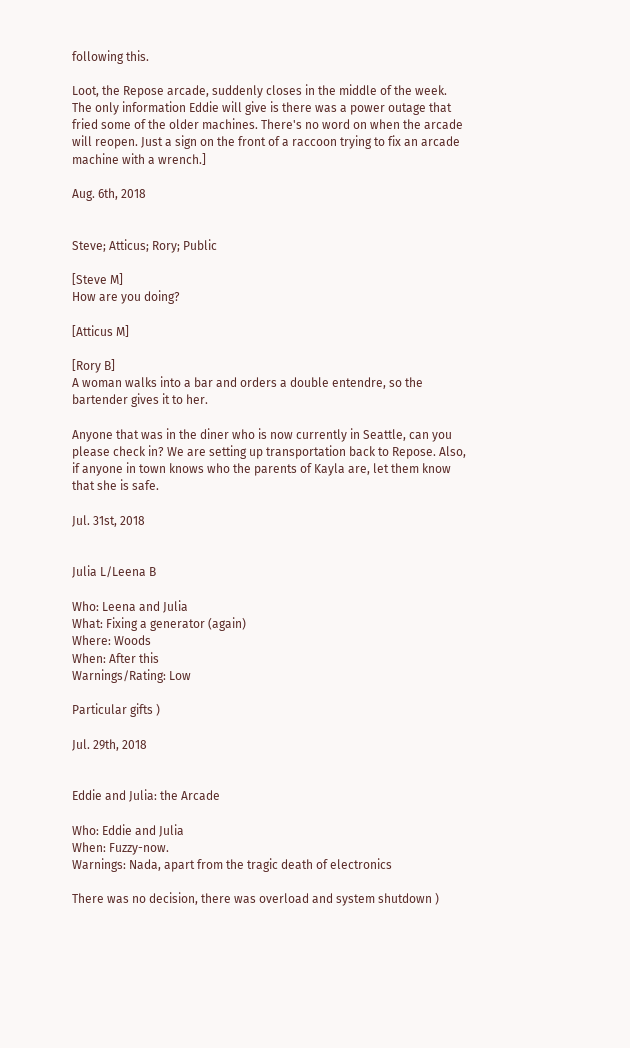following this.

Loot, the Repose arcade, suddenly closes in the middle of the week. The only information Eddie will give is there was a power outage that fried some of the older machines. There's no word on when the arcade will reopen. Just a sign on the front of a raccoon trying to fix an arcade machine with a wrench.]

Aug. 6th, 2018


Steve; Atticus; Rory; Public

[Steve M]
How are you doing?

[Atticus M]

[Rory B]
A woman walks into a bar and orders a double entendre, so the bartender gives it to her.

Anyone that was in the diner who is now currently in Seattle, can you please check in? We are setting up transportation back to Repose. Also, if anyone in town knows who the parents of Kayla are, let them know that she is safe.

Jul. 31st, 2018


Julia L/Leena B

Who: Leena and Julia
What: Fixing a generator (again)
Where: Woods
When: After this
Warnings/Rating: Low

Particular gifts )

Jul. 29th, 2018


Eddie and Julia: the Arcade

Who: Eddie and Julia
When: Fuzzy-now.
Warnings: Nada, apart from the tragic death of electronics

There was no decision, there was overload and system shutdown )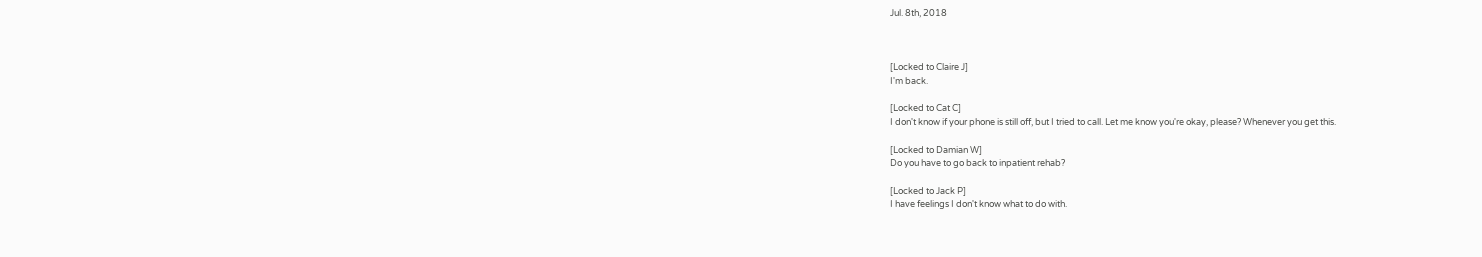Jul. 8th, 2018



[Locked to Claire J]
I'm back.

[Locked to Cat C]
I don't know if your phone is still off, but I tried to call. Let me know you're okay, please? Whenever you get this.

[Locked to Damian W]
Do you have to go back to inpatient rehab?

[Locked to Jack P]
I have feelings I don't know what to do with.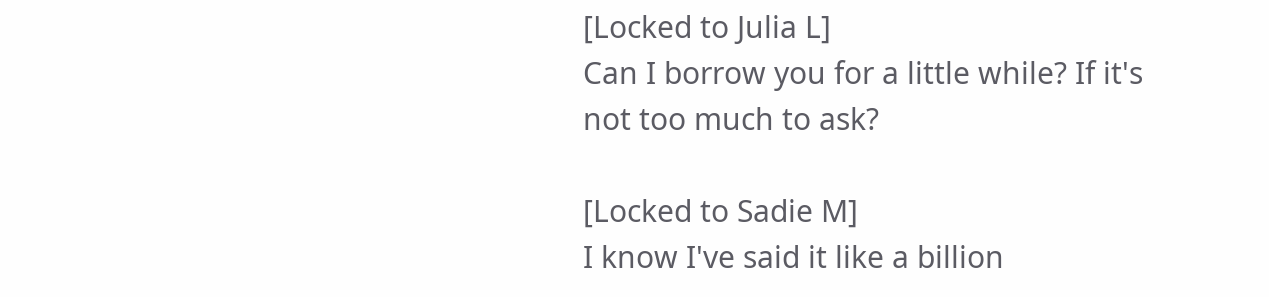[Locked to Julia L]
Can I borrow you for a little while? If it's not too much to ask?

[Locked to Sadie M]
I know I've said it like a billion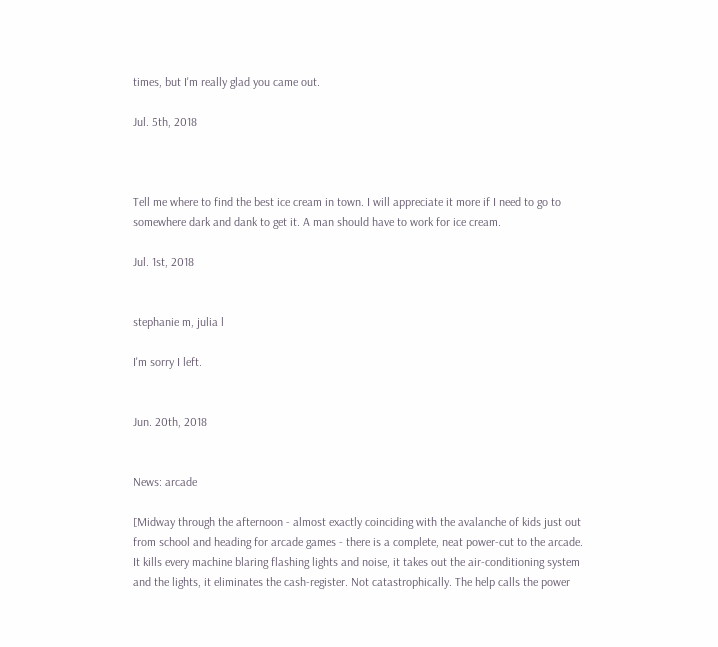times, but I'm really glad you came out.

Jul. 5th, 2018



Tell me where to find the best ice cream in town. I will appreciate it more if I need to go to somewhere dark and dank to get it. A man should have to work for ice cream.

Jul. 1st, 2018


stephanie m, julia l

I'm sorry I left.


Jun. 20th, 2018


News: arcade

[Midway through the afternoon - almost exactly coinciding with the avalanche of kids just out from school and heading for arcade games - there is a complete, neat power-cut to the arcade. It kills every machine blaring flashing lights and noise, it takes out the air-conditioning system and the lights, it eliminates the cash-register. Not catastrophically. The help calls the power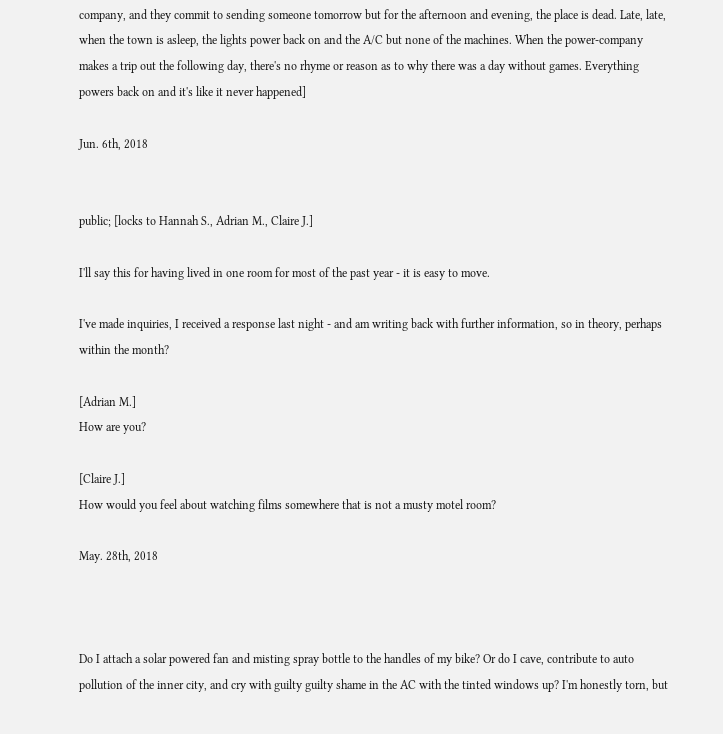company, and they commit to sending someone tomorrow but for the afternoon and evening, the place is dead. Late, late, when the town is asleep, the lights power back on and the A/C but none of the machines. When the power-company makes a trip out the following day, there's no rhyme or reason as to why there was a day without games. Everything powers back on and it's like it never happened]

Jun. 6th, 2018


public; [locks to Hannah S., Adrian M., Claire J.]

I'll say this for having lived in one room for most of the past year - it is easy to move.

I've made inquiries, I received a response last night - and am writing back with further information, so in theory, perhaps within the month?

[Adrian M.]
How are you?

[Claire J.]
How would you feel about watching films somewhere that is not a musty motel room?

May. 28th, 2018



Do I attach a solar powered fan and misting spray bottle to the handles of my bike? Or do I cave, contribute to auto pollution of the inner city, and cry with guilty guilty shame in the AC with the tinted windows up? I'm honestly torn, but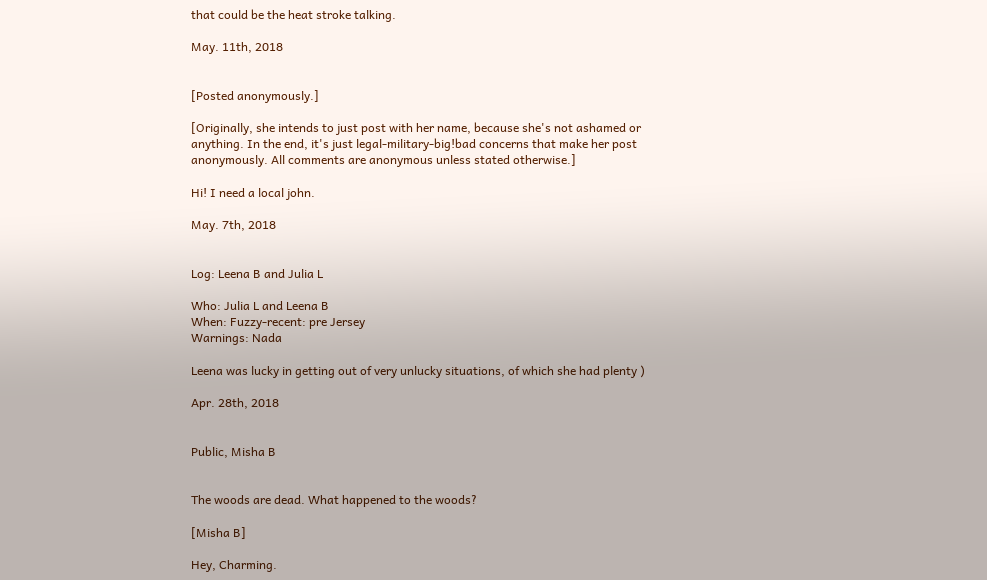that could be the heat stroke talking.

May. 11th, 2018


[Posted anonymously.]

[Originally, she intends to just post with her name, because she's not ashamed or anything. In the end, it's just legal-military-big!bad concerns that make her post anonymously. All comments are anonymous unless stated otherwise.]

Hi! I need a local john.

May. 7th, 2018


Log: Leena B and Julia L

Who: Julia L and Leena B
When: Fuzzy-recent: pre Jersey
Warnings: Nada

Leena was lucky in getting out of very unlucky situations, of which she had plenty )

Apr. 28th, 2018


Public, Misha B


The woods are dead. What happened to the woods?

[Misha B]

Hey, Charming.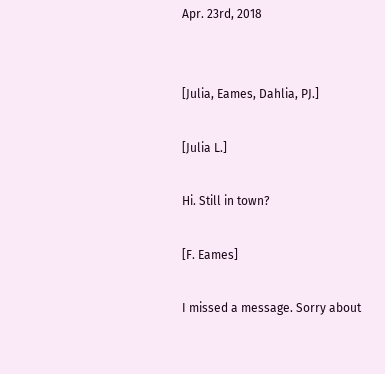Apr. 23rd, 2018


[Julia, Eames, Dahlia, PJ.]

[Julia L.]

Hi. Still in town?

[F. Eames]

I missed a message. Sorry about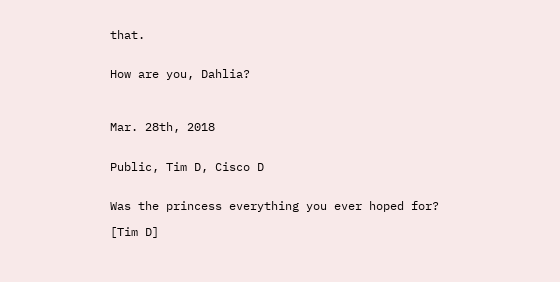that.


How are you, Dahlia?



Mar. 28th, 2018


Public, Tim D, Cisco D


Was the princess everything you ever hoped for?

[Tim D]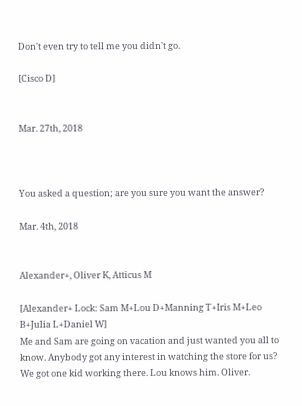Don't even try to tell me you didn't go.

[Cisco D]


Mar. 27th, 2018



You asked a question; are you sure you want the answer?

Mar. 4th, 2018


Alexander+, Oliver K, Atticus M

[Alexander+ Lock: Sam M+Lou D+Manning T+Iris M+Leo B+Julia L+Daniel W]
Me and Sam are going on vacation and just wanted you all to know. Anybody got any interest in watching the store for us? We got one kid working there. Lou knows him. Oliver.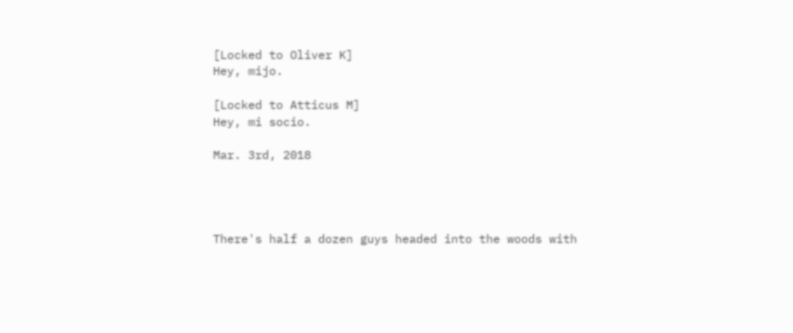[Locked to Oliver K]
Hey, mijo.

[Locked to Atticus M]
Hey, mi socio.

Mar. 3rd, 2018




There's half a dozen guys headed into the woods with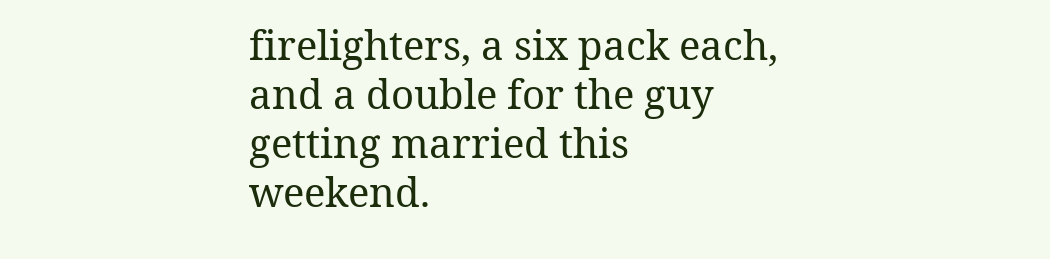firelighters, a six pack each, and a double for the guy getting married this weekend.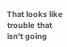That looks like trouble that isn't going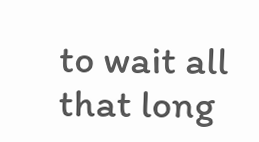to wait all that long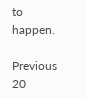to happen.

Previous 20